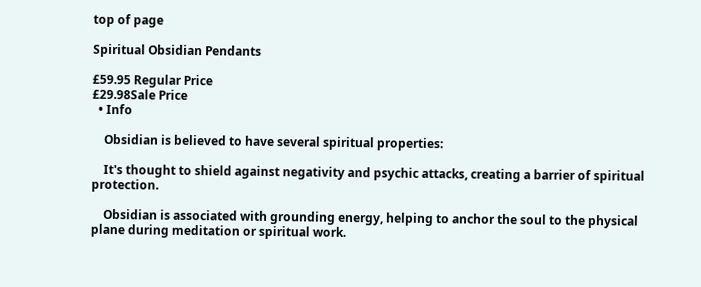top of page

Spiritual Obsidian Pendants

£59.95 Regular Price
£29.98Sale Price
  • Info

    Obsidian is believed to have several spiritual properties:

    It's thought to shield against negativity and psychic attacks, creating a barrier of spiritual protection.

    Obsidian is associated with grounding energy, helping to anchor the soul to the physical plane during meditation or spiritual work.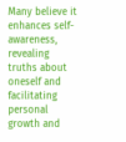Many believe it enhances self-awareness, revealing truths about oneself and facilitating personal growth and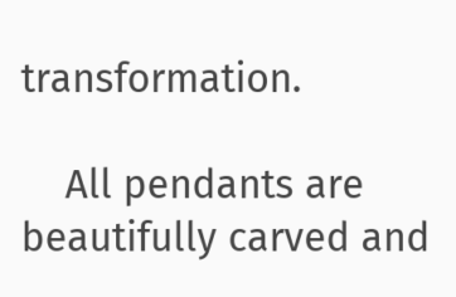transformation.

    All pendants are beautifully carved and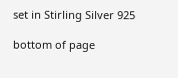set in Stirling Silver 925

bottom of page